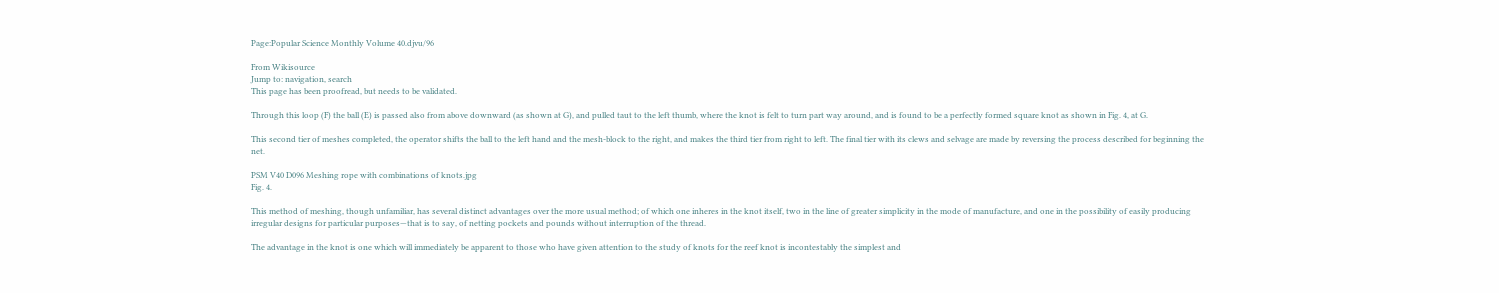Page:Popular Science Monthly Volume 40.djvu/96

From Wikisource
Jump to: navigation, search
This page has been proofread, but needs to be validated.

Through this loop (F) the ball (E) is passed also from above downward (as shown at G), and pulled taut to the left thumb, where the knot is felt to turn part way around, and is found to be a perfectly formed square knot as shown in Fig. 4, at G.

This second tier of meshes completed, the operator shifts the ball to the left hand and the mesh-block to the right, and makes the third tier from right to left. The final tier with its clews and selvage are made by reversing the process described for beginning the net.

PSM V40 D096 Meshing rope with combinations of knots.jpg
Fig. 4.

This method of meshing, though unfamiliar, has several distinct advantages over the more usual method; of which one inheres in the knot itself, two in the line of greater simplicity in the mode of manufacture, and one in the possibility of easily producing irregular designs for particular purposes—that is to say, of netting pockets and pounds without interruption of the thread.

The advantage in the knot is one which will immediately be apparent to those who have given attention to the study of knots for the reef knot is incontestably the simplest and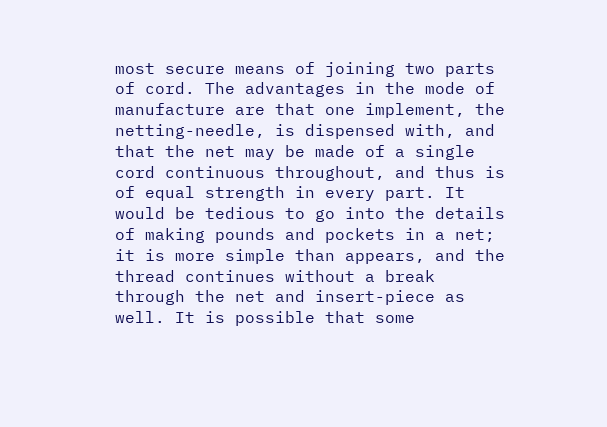most secure means of joining two parts of cord. The advantages in the mode of manufacture are that one implement, the netting-needle, is dispensed with, and that the net may be made of a single cord continuous throughout, and thus is of equal strength in every part. It would be tedious to go into the details of making pounds and pockets in a net; it is more simple than appears, and the thread continues without a break through the net and insert-piece as well. It is possible that some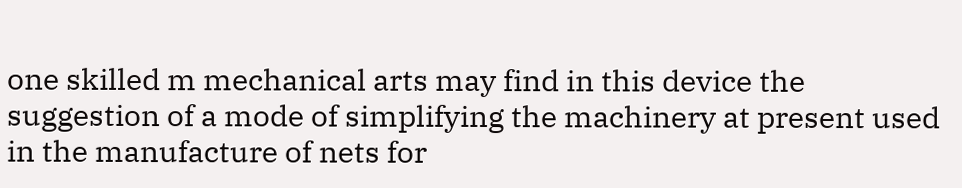one skilled m mechanical arts may find in this device the suggestion of a mode of simplifying the machinery at present used in the manufacture of nets for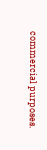commercial purposes.